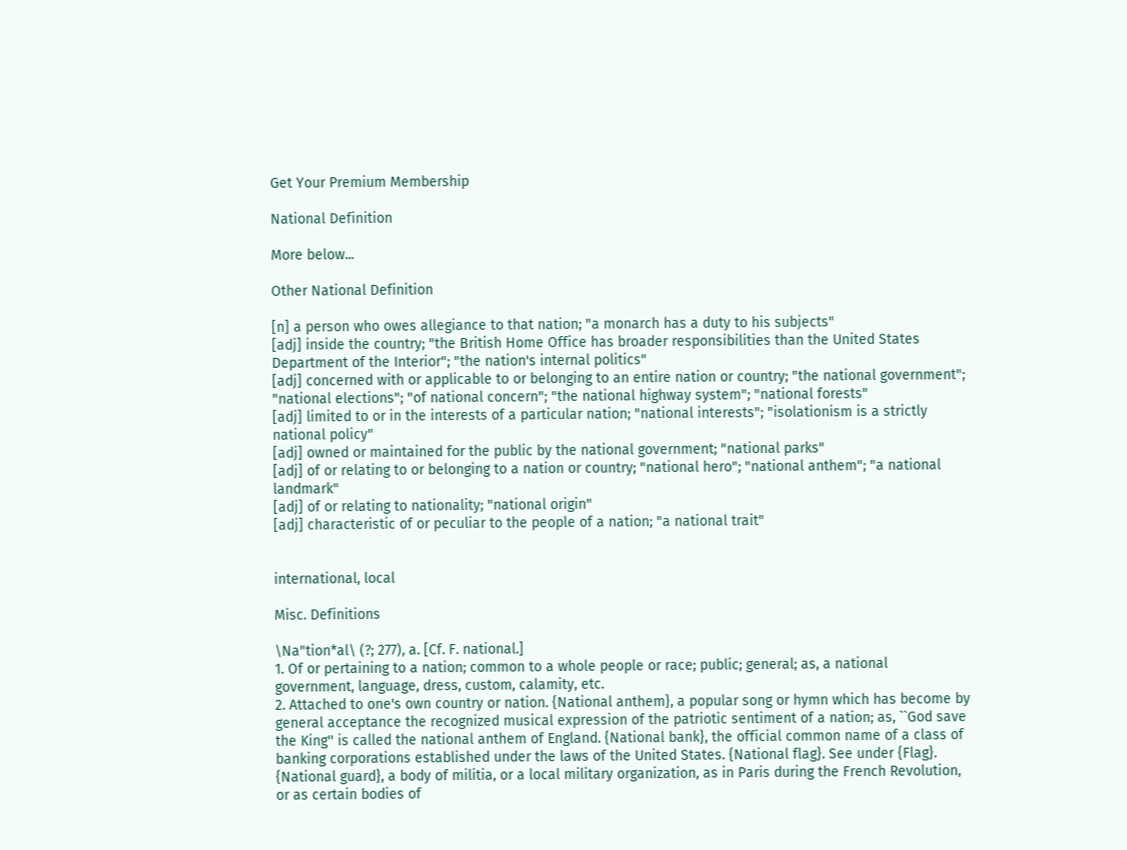Get Your Premium Membership

National Definition

More below...

Other National Definition

[n] a person who owes allegiance to that nation; "a monarch has a duty to his subjects"
[adj] inside the country; "the British Home Office has broader responsibilities than the United States Department of the Interior"; "the nation's internal politics"
[adj] concerned with or applicable to or belonging to an entire nation or country; "the national government"; "national elections"; "of national concern"; "the national highway system"; "national forests"
[adj] limited to or in the interests of a particular nation; "national interests"; "isolationism is a strictly national policy"
[adj] owned or maintained for the public by the national government; "national parks"
[adj] of or relating to or belonging to a nation or country; "national hero"; "national anthem"; "a national landmark"
[adj] of or relating to nationality; "national origin"
[adj] characteristic of or peculiar to the people of a nation; "a national trait"


international, local

Misc. Definitions

\Na"tion*al\ (?; 277), a. [Cf. F. national.]
1. Of or pertaining to a nation; common to a whole people or race; public; general; as, a national government, language, dress, custom, calamity, etc.
2. Attached to one's own country or nation. {National anthem}, a popular song or hymn which has become by general acceptance the recognized musical expression of the patriotic sentiment of a nation; as, ``God save the King'' is called the national anthem of England. {National bank}, the official common name of a class of banking corporations established under the laws of the United States. {National flag}. See under {Flag}. {National guard}, a body of militia, or a local military organization, as in Paris during the French Revolution, or as certain bodies of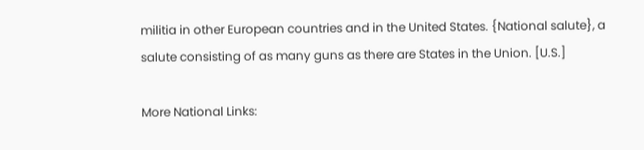militia in other European countries and in the United States. {National salute}, a salute consisting of as many guns as there are States in the Union. [U.S.]

More National Links: